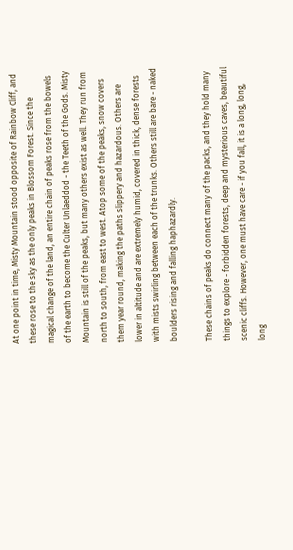At one point in time, Misty Mountain stood opposite of Rainbow Cliff, and these rose to the sky as the only peaks in Blossom Forest. Since the magical change of the land, an entire chain of peaks rose from the bowels of the earth to become the Culter Unlaeddod - the Teeth of the Gods. Misty Mountain is still of the peaks, but many others exist as well. They run from north to south, from east to west. Atop some of the peaks, snow covers them year round, making the paths slippery and hazardous. Others are lower in altitude and are extremely humid, covered in thick, dense forests with mists swirling between each of the trunks. Others still are bare - naked boulders rising and falling haphazardly.

These chains of peaks do connect many of the packs, and they hold many things to explore - forbidden forests, deep and mysterious caves, beautiful scenic cliffs. However, one must have care - if you fall, it is a long, long, long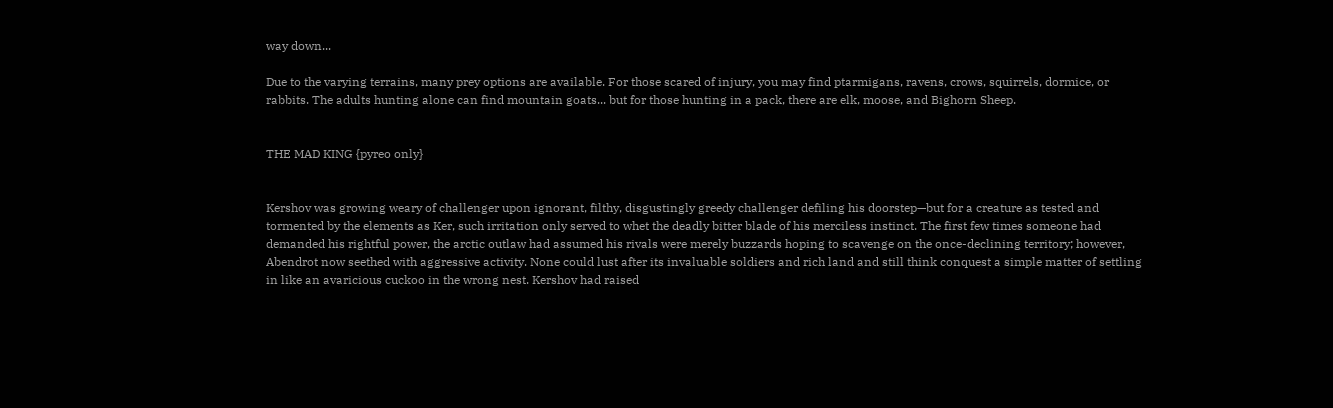way down...

Due to the varying terrains, many prey options are available. For those scared of injury, you may find ptarmigans, ravens, crows, squirrels, dormice, or rabbits. The adults hunting alone can find mountain goats... but for those hunting in a pack, there are elk, moose, and Bighorn Sheep.


THE MAD KING {pyreo only}


Kershov was growing weary of challenger upon ignorant, filthy, disgustingly greedy challenger defiling his doorstep—but for a creature as tested and tormented by the elements as Ker, such irritation only served to whet the deadly bitter blade of his merciless instinct. The first few times someone had demanded his rightful power, the arctic outlaw had assumed his rivals were merely buzzards hoping to scavenge on the once-declining territory; however, Abendrot now seethed with aggressive activity. None could lust after its invaluable soldiers and rich land and still think conquest a simple matter of settling in like an avaricious cuckoo in the wrong nest. Kershov had raised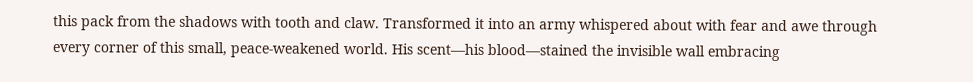this pack from the shadows with tooth and claw. Transformed it into an army whispered about with fear and awe through every corner of this small, peace-weakened world. His scent—his blood—stained the invisible wall embracing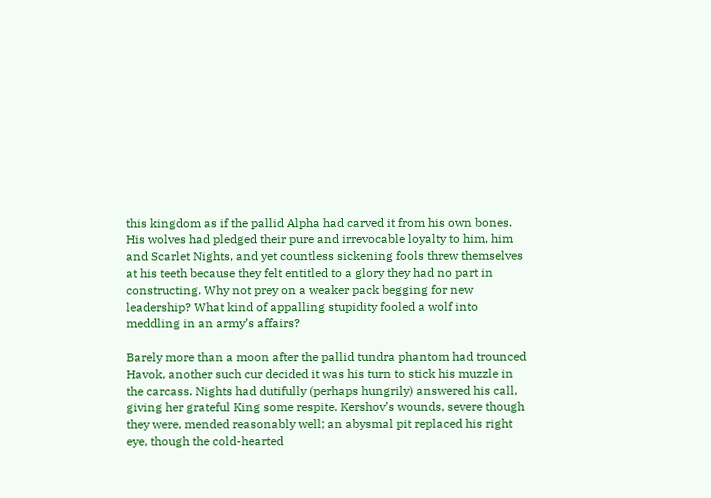this kingdom as if the pallid Alpha had carved it from his own bones. His wolves had pledged their pure and irrevocable loyalty to him, him and Scarlet Nights, and yet countless sickening fools threw themselves at his teeth because they felt entitled to a glory they had no part in constructing. Why not prey on a weaker pack begging for new leadership? What kind of appalling stupidity fooled a wolf into meddling in an army’s affairs?

Barely more than a moon after the pallid tundra phantom had trounced Havok, another such cur decided it was his turn to stick his muzzle in the carcass. Nights had dutifully (perhaps hungrily) answered his call, giving her grateful King some respite. Kershov’s wounds, severe though they were, mended reasonably well; an abysmal pit replaced his right eye, though the cold-hearted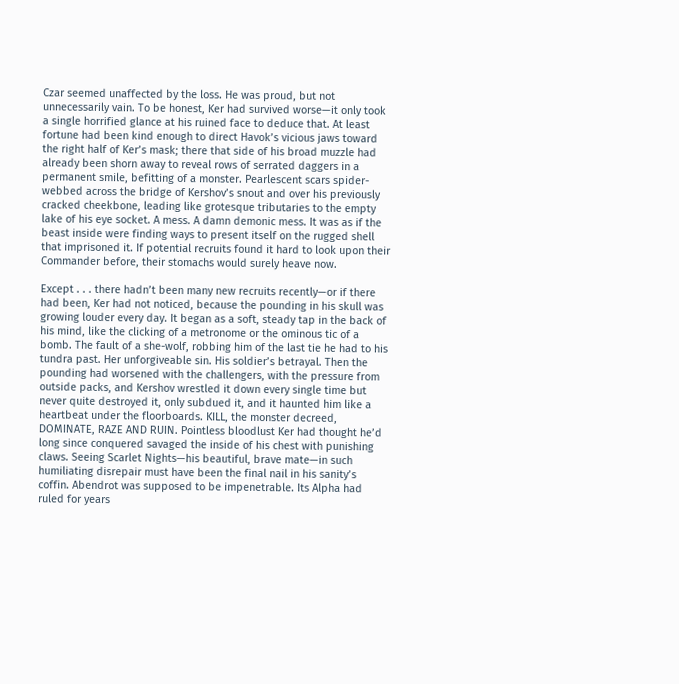Czar seemed unaffected by the loss. He was proud, but not unnecessarily vain. To be honest, Ker had survived worse—it only took a single horrified glance at his ruined face to deduce that. At least fortune had been kind enough to direct Havok’s vicious jaws toward the right half of Ker’s mask; there that side of his broad muzzle had already been shorn away to reveal rows of serrated daggers in a permanent smile, befitting of a monster. Pearlescent scars spider-webbed across the bridge of Kershov’s snout and over his previously cracked cheekbone, leading like grotesque tributaries to the empty lake of his eye socket. A mess. A damn demonic mess. It was as if the beast inside were finding ways to present itself on the rugged shell that imprisoned it. If potential recruits found it hard to look upon their Commander before, their stomachs would surely heave now.

Except . . . there hadn’t been many new recruits recently—or if there had been, Ker had not noticed, because the pounding in his skull was growing louder every day. It began as a soft, steady tap in the back of his mind, like the clicking of a metronome or the ominous tic of a bomb. The fault of a she-wolf, robbing him of the last tie he had to his tundra past. Her unforgiveable sin. His soldier’s betrayal. Then the pounding had worsened with the challengers, with the pressure from outside packs, and Kershov wrestled it down every single time but never quite destroyed it, only subdued it, and it haunted him like a heartbeat under the floorboards. KILL, the monster decreed, DOMINATE, RAZE AND RUIN. Pointless bloodlust Ker had thought he’d long since conquered savaged the inside of his chest with punishing claws. Seeing Scarlet Nights—his beautiful, brave mate—in such humiliating disrepair must have been the final nail in his sanity’s coffin. Abendrot was supposed to be impenetrable. Its Alpha had ruled for years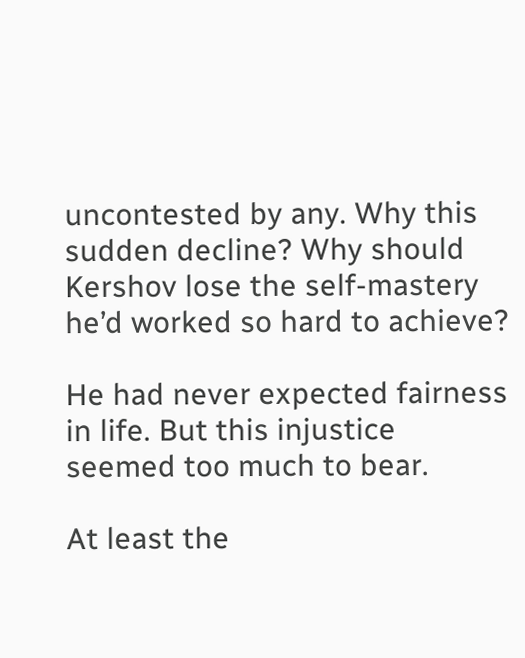uncontested by any. Why this sudden decline? Why should Kershov lose the self-mastery he’d worked so hard to achieve?

He had never expected fairness in life. But this injustice seemed too much to bear.

At least the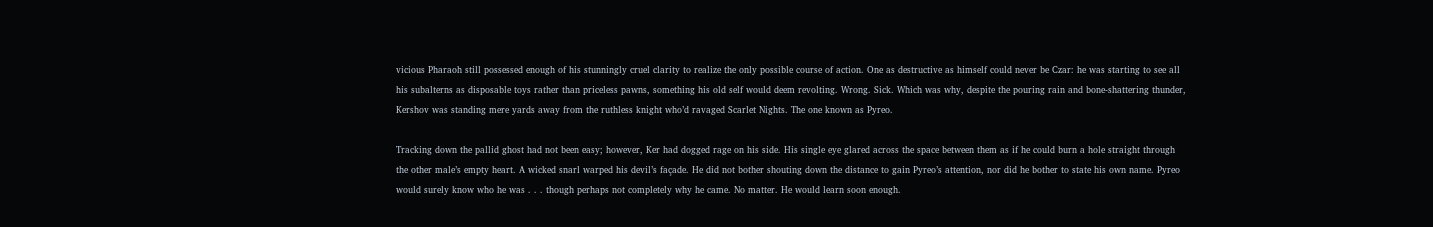vicious Pharaoh still possessed enough of his stunningly cruel clarity to realize the only possible course of action. One as destructive as himself could never be Czar: he was starting to see all his subalterns as disposable toys rather than priceless pawns, something his old self would deem revolting. Wrong. Sick. Which was why, despite the pouring rain and bone-shattering thunder, Kershov was standing mere yards away from the ruthless knight who’d ravaged Scarlet Nights. The one known as Pyreo.

Tracking down the pallid ghost had not been easy; however, Ker had dogged rage on his side. His single eye glared across the space between them as if he could burn a hole straight through the other male’s empty heart. A wicked snarl warped his devil’s façade. He did not bother shouting down the distance to gain Pyreo’s attention, nor did he bother to state his own name. Pyreo would surely know who he was . . . though perhaps not completely why he came. No matter. He would learn soon enough.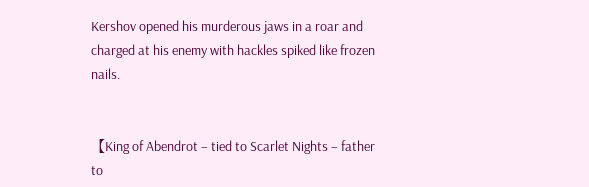Kershov opened his murderous jaws in a roar and charged at his enemy with hackles spiked like frozen nails.


【King of Abendrot – tied to Scarlet Nights – father to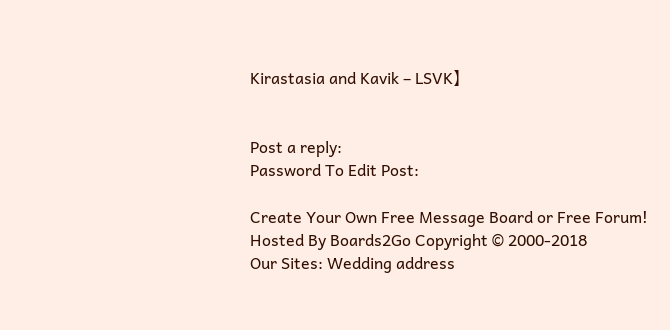Kirastasia and Kavik – LSVK】


Post a reply:
Password To Edit Post:

Create Your Own Free Message Board or Free Forum!
Hosted By Boards2Go Copyright © 2000-2018
Our Sites: Wedding address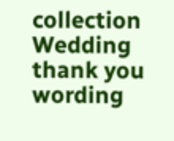collection  Wedding thank you wording